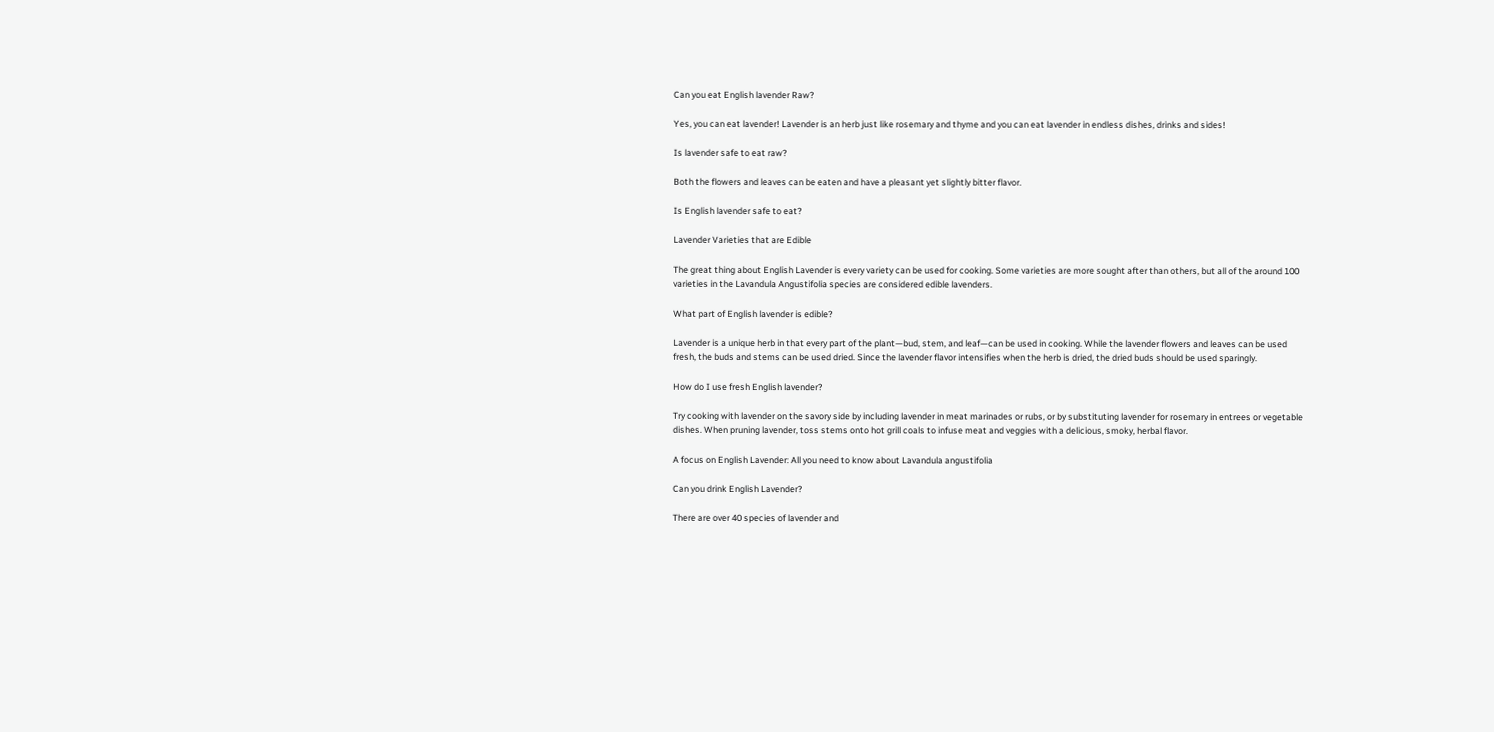Can you eat English lavender Raw?

Yes, you can eat lavender! Lavender is an herb just like rosemary and thyme and you can eat lavender in endless dishes, drinks and sides!

Is lavender safe to eat raw?

Both the flowers and leaves can be eaten and have a pleasant yet slightly bitter flavor.

Is English lavender safe to eat?

Lavender Varieties that are Edible

The great thing about English Lavender is every variety can be used for cooking. Some varieties are more sought after than others, but all of the around 100 varieties in the Lavandula Angustifolia species are considered edible lavenders.

What part of English lavender is edible?

Lavender is a unique herb in that every part of the plant—bud, stem, and leaf—can be used in cooking. While the lavender flowers and leaves can be used fresh, the buds and stems can be used dried. Since the lavender flavor intensifies when the herb is dried, the dried buds should be used sparingly.

How do I use fresh English lavender?

Try cooking with lavender on the savory side by including lavender in meat marinades or rubs, or by substituting lavender for rosemary in entrees or vegetable dishes. When pruning lavender, toss stems onto hot grill coals to infuse meat and veggies with a delicious, smoky, herbal flavor.

A focus on English Lavender: All you need to know about Lavandula angustifolia

Can you drink English Lavender?

There are over 40 species of lavender and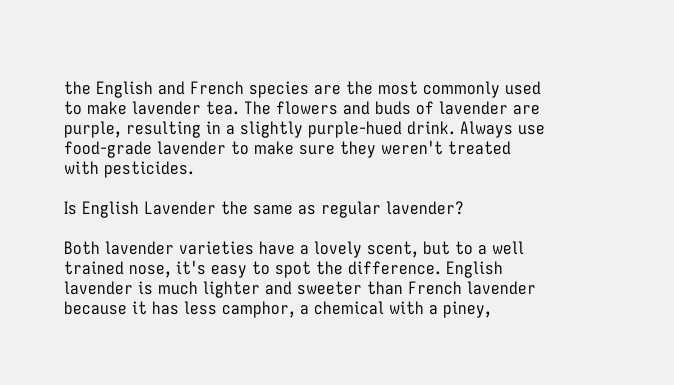the English and French species are the most commonly used to make lavender tea. The flowers and buds of lavender are purple, resulting in a slightly purple-hued drink. Always use food-grade lavender to make sure they weren't treated with pesticides.

Is English Lavender the same as regular lavender?

Both lavender varieties have a lovely scent, but to a well trained nose, it's easy to spot the difference. English lavender is much lighter and sweeter than French lavender because it has less camphor, a chemical with a piney,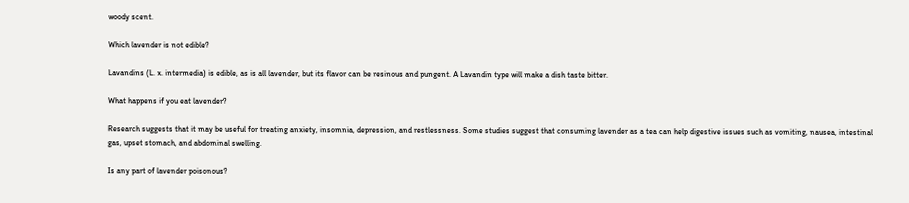woody scent.

Which lavender is not edible?

Lavandins (L. x. intermedia) is edible, as is all lavender, but its flavor can be resinous and pungent. A Lavandin type will make a dish taste bitter.

What happens if you eat lavender?

Research suggests that it may be useful for treating anxiety, insomnia, depression, and restlessness. Some studies suggest that consuming lavender as a tea can help digestive issues such as vomiting, nausea, intestinal gas, upset stomach, and abdominal swelling.

Is any part of lavender poisonous?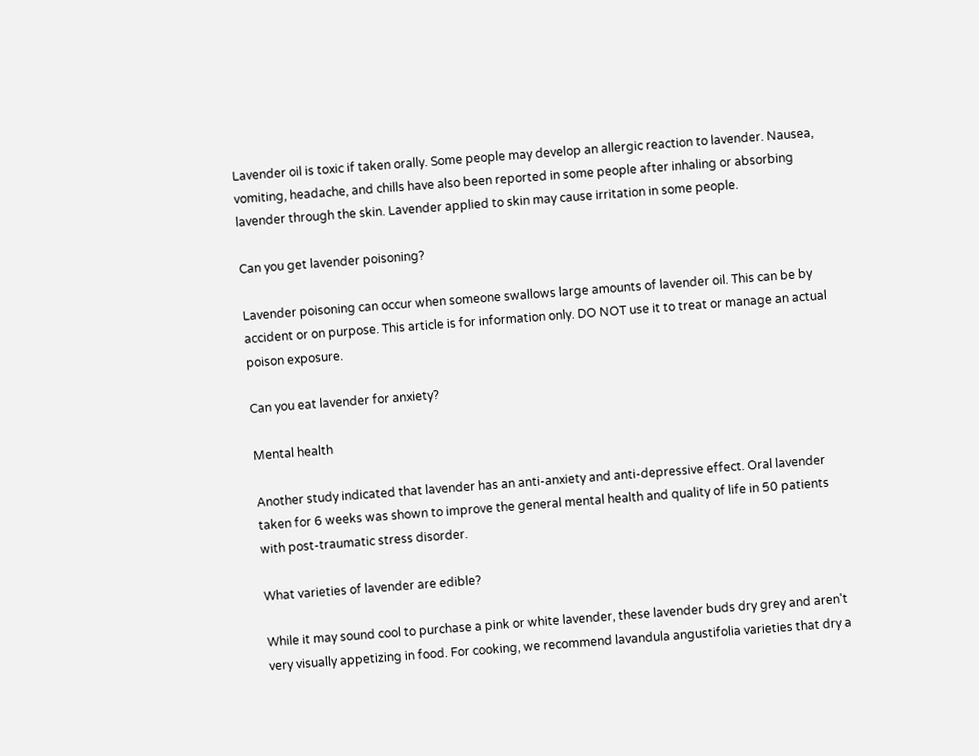Lavender oil is toxic if taken orally. Some people may develop an allergic reaction to lavender. Nausea, vomiting, headache, and chills have also been reported in some people after inhaling or absorbing lavender through the skin. Lavender applied to skin may cause irritation in some people.

Can you get lavender poisoning?

Lavender poisoning can occur when someone swallows large amounts of lavender oil. This can be by accident or on purpose. This article is for information only. DO NOT use it to treat or manage an actual poison exposure.

Can you eat lavender for anxiety?

Mental health

Another study indicated that lavender has an anti-anxiety and anti-depressive effect. Oral lavender taken for 6 weeks was shown to improve the general mental health and quality of life in 50 patients with post-traumatic stress disorder.

What varieties of lavender are edible?

While it may sound cool to purchase a pink or white lavender, these lavender buds dry grey and aren't very visually appetizing in food. For cooking, we recommend lavandula angustifolia varieties that dry a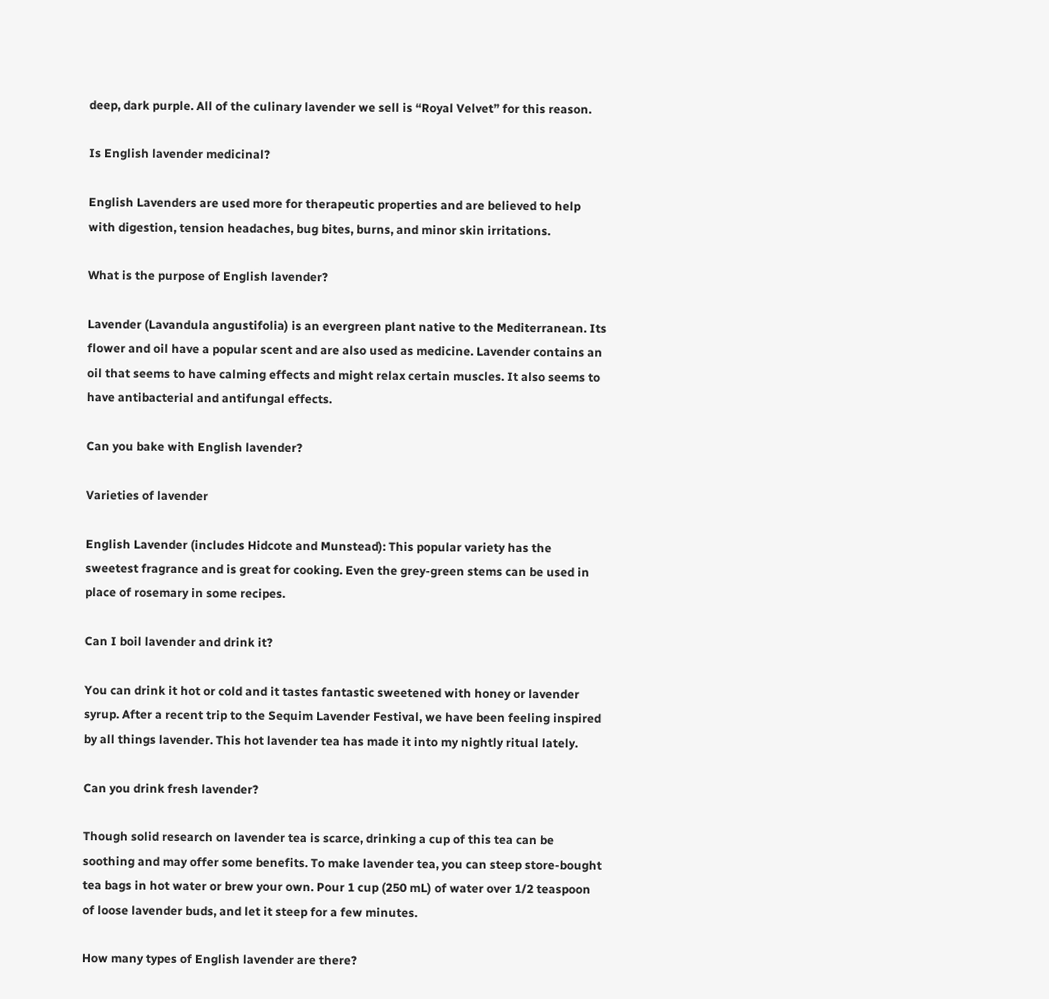deep, dark purple. All of the culinary lavender we sell is “Royal Velvet” for this reason.

Is English lavender medicinal?

English Lavenders are used more for therapeutic properties and are believed to help with digestion, tension headaches, bug bites, burns, and minor skin irritations.

What is the purpose of English lavender?

Lavender (Lavandula angustifolia) is an evergreen plant native to the Mediterranean. Its flower and oil have a popular scent and are also used as medicine. Lavender contains an oil that seems to have calming effects and might relax certain muscles. It also seems to have antibacterial and antifungal effects.

Can you bake with English lavender?

Varieties of lavender

English Lavender (includes Hidcote and Munstead): This popular variety has the sweetest fragrance and is great for cooking. Even the grey-green stems can be used in place of rosemary in some recipes.

Can I boil lavender and drink it?

You can drink it hot or cold and it tastes fantastic sweetened with honey or lavender syrup. After a recent trip to the Sequim Lavender Festival, we have been feeling inspired by all things lavender. This hot lavender tea has made it into my nightly ritual lately.

Can you drink fresh lavender?

Though solid research on lavender tea is scarce, drinking a cup of this tea can be soothing and may offer some benefits. To make lavender tea, you can steep store-bought tea bags in hot water or brew your own. Pour 1 cup (250 mL) of water over 1/2 teaspoon of loose lavender buds, and let it steep for a few minutes.

How many types of English lavender are there?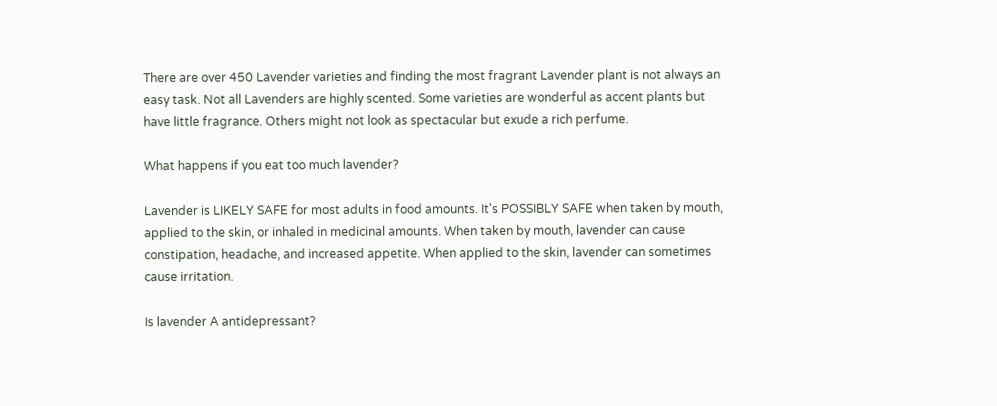There are over 450 Lavender varieties and finding the most fragrant Lavender plant is not always an easy task. Not all Lavenders are highly scented. Some varieties are wonderful as accent plants but have little fragrance. Others might not look as spectacular but exude a rich perfume.

What happens if you eat too much lavender?

Lavender is LIKELY SAFE for most adults in food amounts. It's POSSIBLY SAFE when taken by mouth, applied to the skin, or inhaled in medicinal amounts. When taken by mouth, lavender can cause constipation, headache, and increased appetite. When applied to the skin, lavender can sometimes cause irritation.

Is lavender A antidepressant?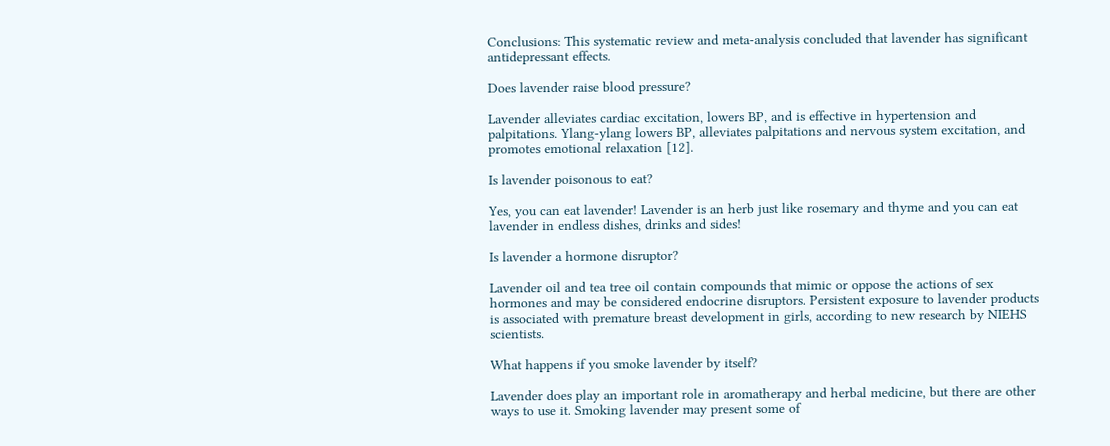Conclusions: This systematic review and meta-analysis concluded that lavender has significant antidepressant effects.

Does lavender raise blood pressure?

Lavender alleviates cardiac excitation, lowers BP, and is effective in hypertension and palpitations. Ylang-ylang lowers BP, alleviates palpitations and nervous system excitation, and promotes emotional relaxation [12].

Is lavender poisonous to eat?

Yes, you can eat lavender! Lavender is an herb just like rosemary and thyme and you can eat lavender in endless dishes, drinks and sides!

Is lavender a hormone disruptor?

Lavender oil and tea tree oil contain compounds that mimic or oppose the actions of sex hormones and may be considered endocrine disruptors. Persistent exposure to lavender products is associated with premature breast development in girls, according to new research by NIEHS scientists.

What happens if you smoke lavender by itself?

Lavender does play an important role in aromatherapy and herbal medicine, but there are other ways to use it. Smoking lavender may present some of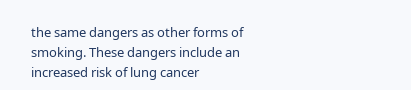the same dangers as other forms of smoking. These dangers include an increased risk of lung cancer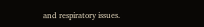and respiratory issues.